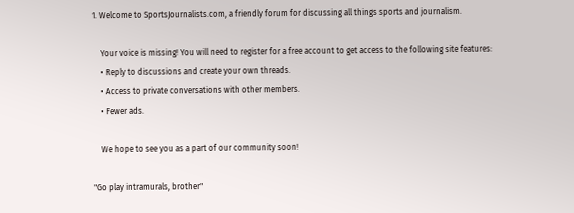1. Welcome to SportsJournalists.com, a friendly forum for discussing all things sports and journalism.

    Your voice is missing! You will need to register for a free account to get access to the following site features:
    • Reply to discussions and create your own threads.
    • Access to private conversations with other members.
    • Fewer ads.

    We hope to see you as a part of our community soon!

"Go play intramurals, brother"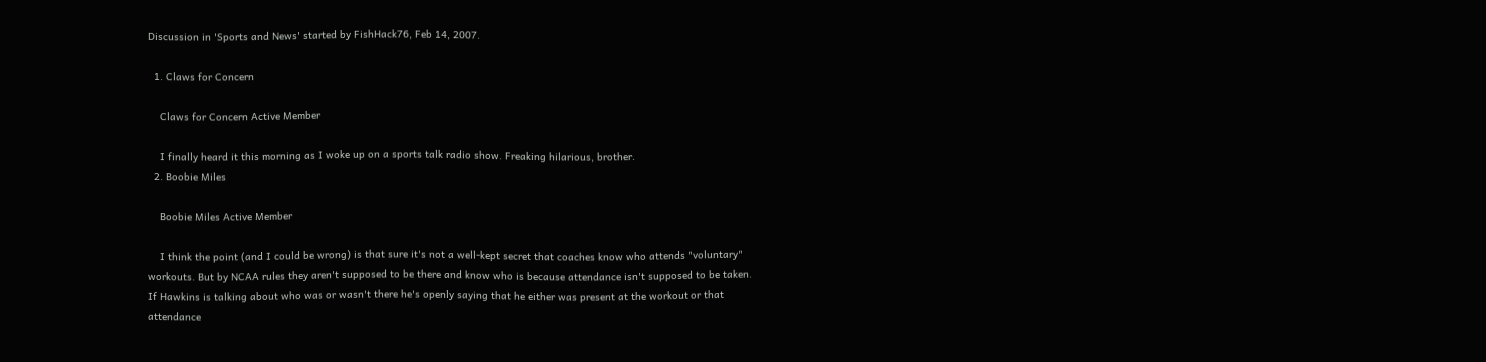Discussion in 'Sports and News' started by FishHack76, Feb 14, 2007.

  1. Claws for Concern

    Claws for Concern Active Member

    I finally heard it this morning as I woke up on a sports talk radio show. Freaking hilarious, brother.
  2. Boobie Miles

    Boobie Miles Active Member

    I think the point (and I could be wrong) is that sure it's not a well-kept secret that coaches know who attends "voluntary" workouts. But by NCAA rules they aren't supposed to be there and know who is because attendance isn't supposed to be taken. If Hawkins is talking about who was or wasn't there he's openly saying that he either was present at the workout or that attendance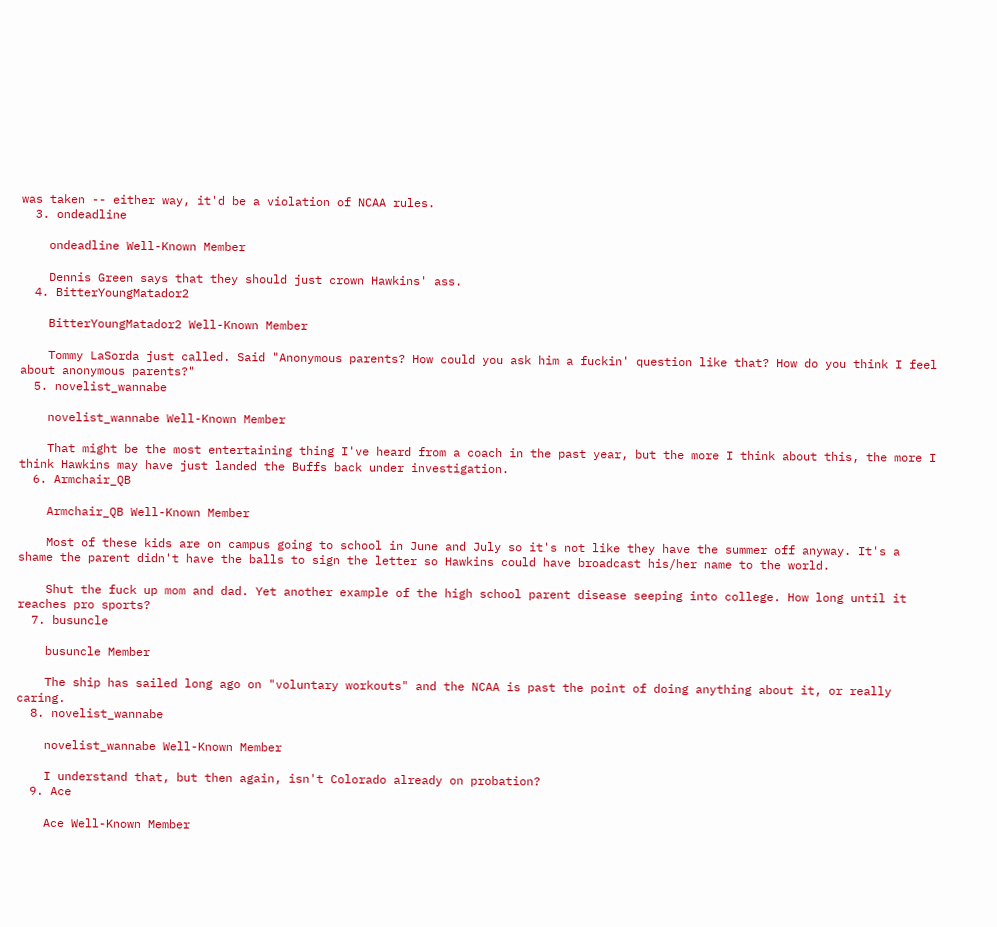was taken -- either way, it'd be a violation of NCAA rules.
  3. ondeadline

    ondeadline Well-Known Member

    Dennis Green says that they should just crown Hawkins' ass.
  4. BitterYoungMatador2

    BitterYoungMatador2 Well-Known Member

    Tommy LaSorda just called. Said "Anonymous parents? How could you ask him a fuckin' question like that? How do you think I feel about anonymous parents?"
  5. novelist_wannabe

    novelist_wannabe Well-Known Member

    That might be the most entertaining thing I've heard from a coach in the past year, but the more I think about this, the more I think Hawkins may have just landed the Buffs back under investigation.
  6. Armchair_QB

    Armchair_QB Well-Known Member

    Most of these kids are on campus going to school in June and July so it's not like they have the summer off anyway. It's a shame the parent didn't have the balls to sign the letter so Hawkins could have broadcast his/her name to the world.

    Shut the fuck up mom and dad. Yet another example of the high school parent disease seeping into college. How long until it reaches pro sports?
  7. busuncle

    busuncle Member

    The ship has sailed long ago on "voluntary workouts" and the NCAA is past the point of doing anything about it, or really caring.
  8. novelist_wannabe

    novelist_wannabe Well-Known Member

    I understand that, but then again, isn't Colorado already on probation?
  9. Ace

    Ace Well-Known Member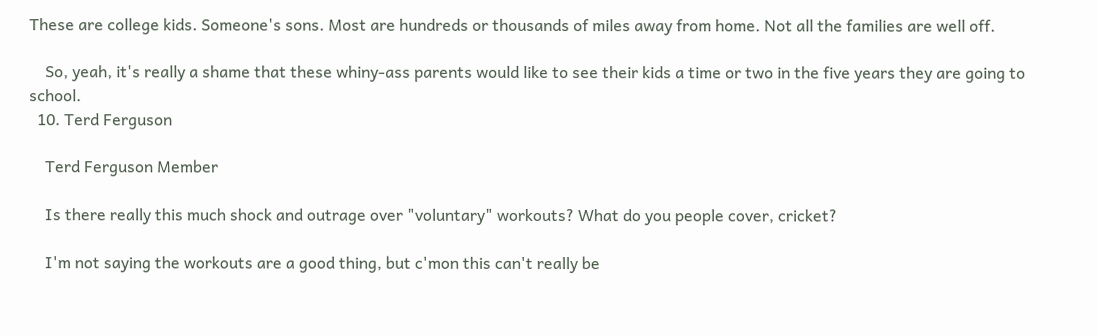These are college kids. Someone's sons. Most are hundreds or thousands of miles away from home. Not all the families are well off.

    So, yeah, it's really a shame that these whiny-ass parents would like to see their kids a time or two in the five years they are going to school.
  10. Terd Ferguson

    Terd Ferguson Member

    Is there really this much shock and outrage over "voluntary" workouts? What do you people cover, cricket?

    I'm not saying the workouts are a good thing, but c'mon this can't really be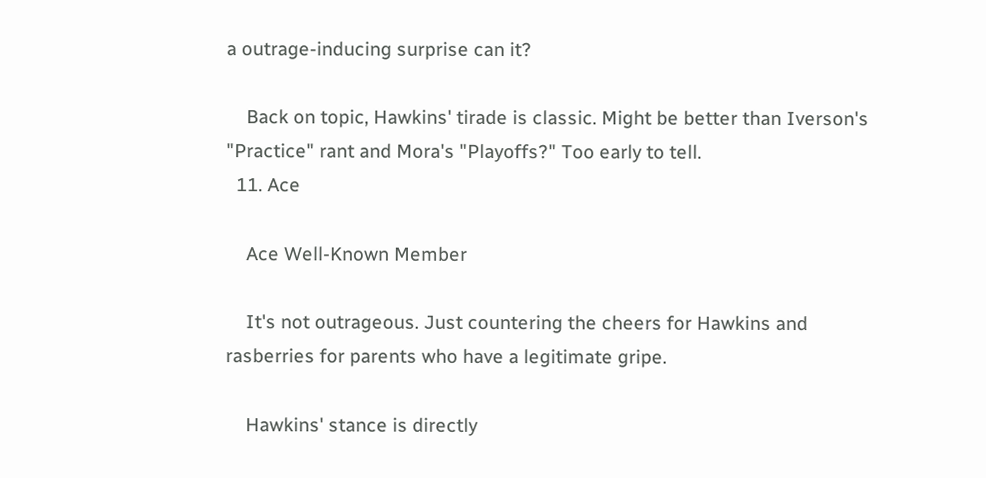a outrage-inducing surprise can it?

    Back on topic, Hawkins' tirade is classic. Might be better than Iverson's "Practice" rant and Mora's "Playoffs?" Too early to tell.
  11. Ace

    Ace Well-Known Member

    It's not outrageous. Just countering the cheers for Hawkins and rasberries for parents who have a legitimate gripe.

    Hawkins' stance is directly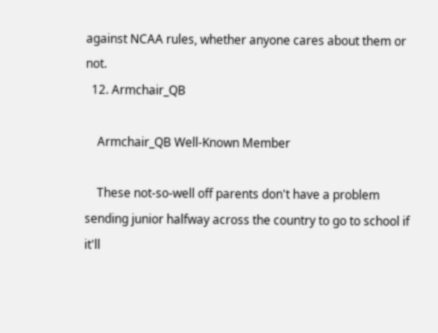against NCAA rules, whether anyone cares about them or not.
  12. Armchair_QB

    Armchair_QB Well-Known Member

    These not-so-well off parents don't have a problem sending junior halfway across the country to go to school if it'll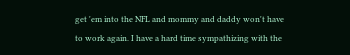get 'em into the NFL and mommy and daddy won't have to work again. I have a hard time sympathizing with the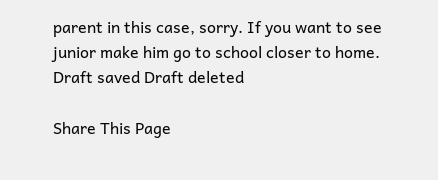parent in this case, sorry. If you want to see junior make him go to school closer to home.
Draft saved Draft deleted

Share This Page